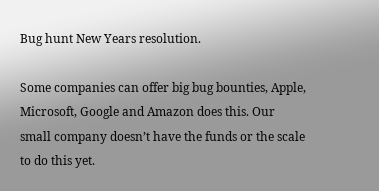Bug hunt New Years resolution.

Some companies can offer big bug bounties, Apple, Microsoft, Google and Amazon does this. Our small company doesn’t have the funds or the scale to do this yet.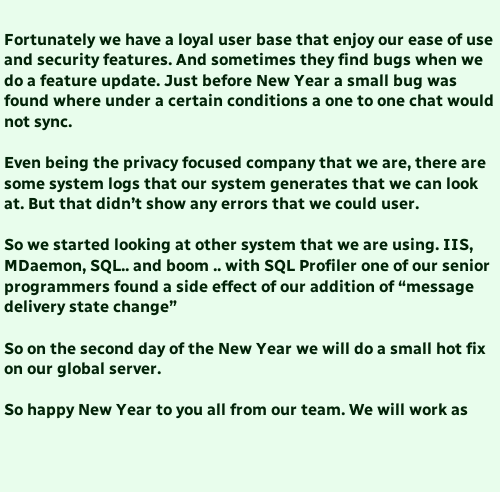Fortunately we have a loyal user base that enjoy our ease of use and security features. And sometimes they find bugs when we do a feature update. Just before New Year a small bug was found where under a certain conditions a one to one chat would not sync.

Even being the privacy focused company that we are, there are some system logs that our system generates that we can look at. But that didn’t show any errors that we could user.

So we started looking at other system that we are using. IIS, MDaemon, SQL.. and boom .. with SQL Profiler one of our senior programmers found a side effect of our addition of “message delivery state change”

So on the second day of the New Year we will do a small hot fix on our global server.

So happy New Year to you all from our team. We will work as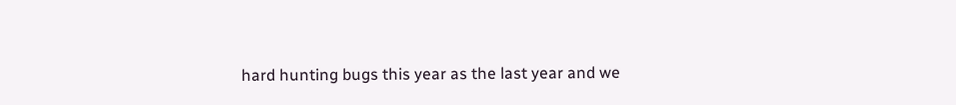hard hunting bugs this year as the last year and we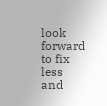look forward to fix less and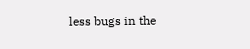less bugs in the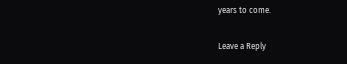years to come.

Leave a Reply